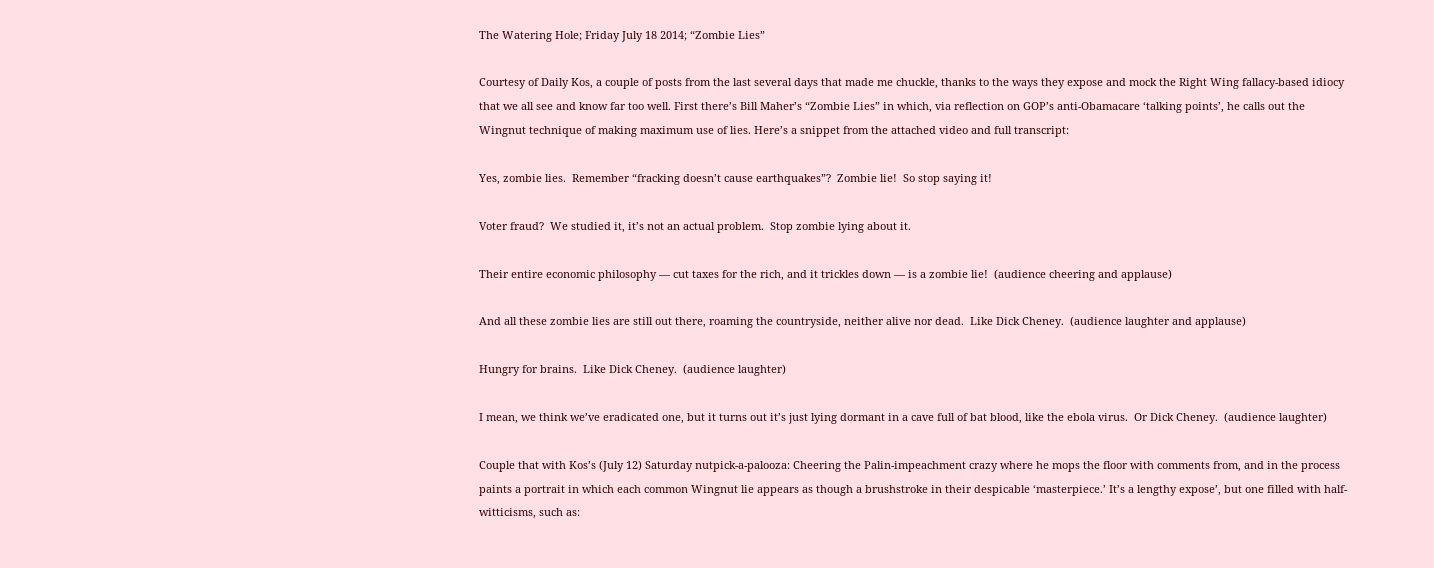The Watering Hole; Friday July 18 2014; “Zombie Lies”

Courtesy of Daily Kos, a couple of posts from the last several days that made me chuckle, thanks to the ways they expose and mock the Right Wing fallacy-based idiocy that we all see and know far too well. First there’s Bill Maher’s “Zombie Lies” in which, via reflection on GOP’s anti-Obamacare ‘talking points’, he calls out the Wingnut technique of making maximum use of lies. Here’s a snippet from the attached video and full transcript:

Yes, zombie lies.  Remember “fracking doesn’t cause earthquakes”?  Zombie lie!  So stop saying it!

Voter fraud?  We studied it, it’s not an actual problem.  Stop zombie lying about it.

Their entire economic philosophy — cut taxes for the rich, and it trickles down — is a zombie lie!  (audience cheering and applause)

And all these zombie lies are still out there, roaming the countryside, neither alive nor dead.  Like Dick Cheney.  (audience laughter and applause)

Hungry for brains.  Like Dick Cheney.  (audience laughter)

I mean, we think we’ve eradicated one, but it turns out it’s just lying dormant in a cave full of bat blood, like the ebola virus.  Or Dick Cheney.  (audience laughter)

Couple that with Kos’s (July 12) Saturday nutpick-a-palooza: Cheering the Palin-impeachment crazy where he mops the floor with comments from, and in the process paints a portrait in which each common Wingnut lie appears as though a brushstroke in their despicable ‘masterpiece.’ It’s a lengthy expose’, but one filled with half-witticisms, such as: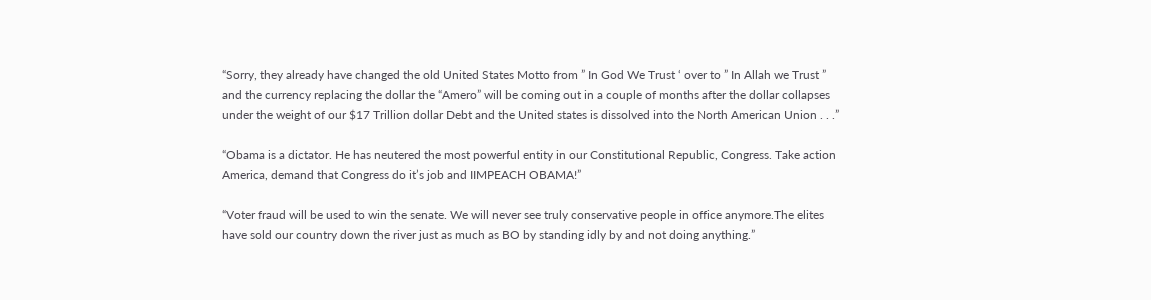“Sorry, they already have changed the old United States Motto from ” In God We Trust ‘ over to ” In Allah we Trust ” and the currency replacing the dollar the “Amero” will be coming out in a couple of months after the dollar collapses under the weight of our $17 Trillion dollar Debt and the United states is dissolved into the North American Union . . .”

“Obama is a dictator. He has neutered the most powerful entity in our Constitutional Republic, Congress. Take action America, demand that Congress do it’s job and IIMPEACH OBAMA!”

“Voter fraud will be used to win the senate. We will never see truly conservative people in office anymore.The elites have sold our country down the river just as much as BO by standing idly by and not doing anything.”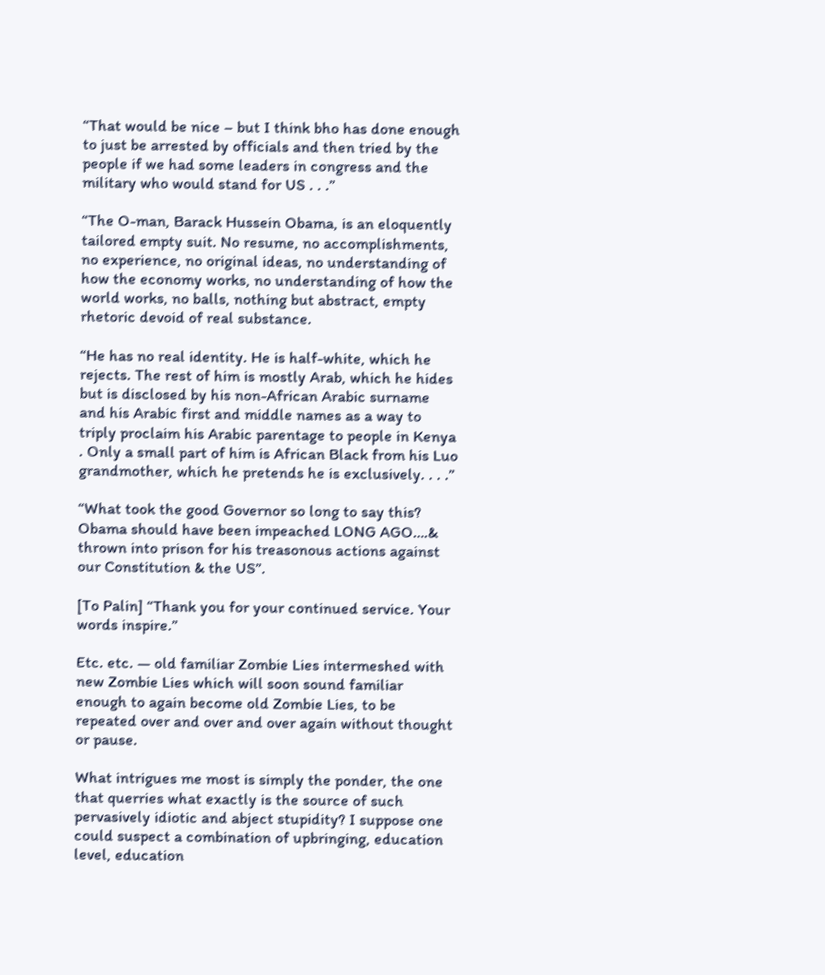“That would be nice – but I think bho has done enough to just be arrested by officials and then tried by the people if we had some leaders in congress and the military who would stand for US . . .”

“The O-man, Barack Hussein Obama, is an eloquently tailored empty suit. No resume, no accomplishments, no experience, no original ideas, no understanding of how the economy works, no understanding of how the world works, no balls, nothing but abstract, empty rhetoric devoid of real substance.

“He has no real identity. He is half-white, which he rejects. The rest of him is mostly Arab, which he hides but is disclosed by his non-African Arabic surname and his Arabic first and middle names as a way to triply proclaim his Arabic parentage to people in Kenya . Only a small part of him is African Black from his Luo grandmother, which he pretends he is exclusively. . . .”

“What took the good Governor so long to say this? Obama should have been impeached LONG AGO….& thrown into prison for his treasonous actions against our Constitution & the US”.

[To Palin] “Thank you for your continued service. Your words inspire.”

Etc. etc. — old familiar Zombie Lies intermeshed with new Zombie Lies which will soon sound familiar enough to again become old Zombie Lies, to be repeated over and over and over again without thought or pause.

What intrigues me most is simply the ponder, the one that querries what exactly is the source of such pervasively idiotic and abject stupidity? I suppose one could suspect a combination of upbringing, education level, education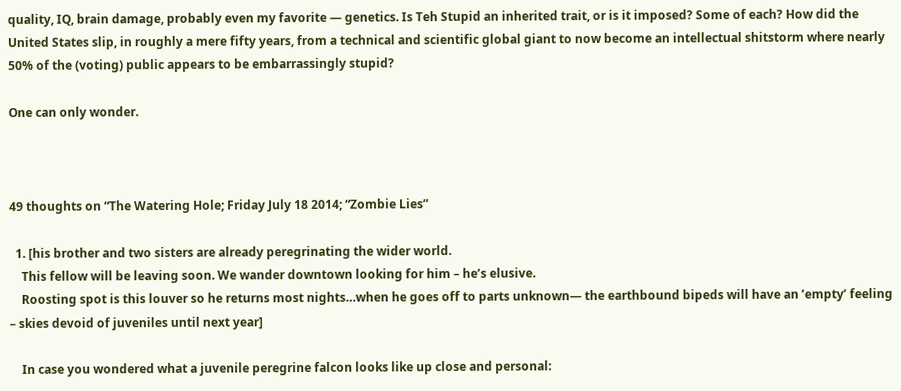quality, IQ, brain damage, probably even my favorite — genetics. Is Teh Stupid an inherited trait, or is it imposed? Some of each? How did the United States slip, in roughly a mere fifty years, from a technical and scientific global giant to now become an intellectual shitstorm where nearly 50% of the (voting) public appears to be embarrassingly stupid?

One can only wonder.



49 thoughts on “The Watering Hole; Friday July 18 2014; “Zombie Lies”

  1. [his brother and two sisters are already peregrinating the wider world.
    This fellow will be leaving soon. We wander downtown looking for him – he’s elusive.
    Roosting spot is this louver so he returns most nights…when he goes off to parts unknown— the earthbound bipeds will have an ’empty’ feeling – skies devoid of juveniles until next year]

    In case you wondered what a juvenile peregrine falcon looks like up close and personal: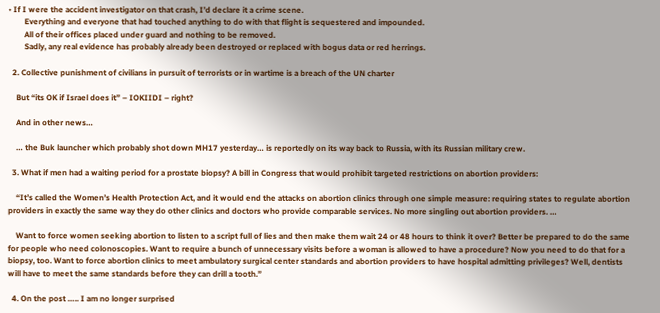• If I were the accident investigator on that crash, I’d declare it a crime scene.
        Everything and everyone that had touched anything to do with that flight is sequestered and impounded.
        All of their offices placed under guard and nothing to be removed.
        Sadly, any real evidence has probably already been destroyed or replaced with bogus data or red herrings.

  2. Collective punishment of civilians in pursuit of terrorists or in wartime is a breach of the UN charter

    But “its OK if Israel does it” – IOKIIDI – right?

    And in other news…

    … the Buk launcher which probably shot down MH17 yesterday… is reportedly on its way back to Russia, with its Russian military crew.

  3. What if men had a waiting period for a prostate biopsy? A bill in Congress that would prohibit targeted restrictions on abortion providers:

    “It’s called the Women’s Health Protection Act, and it would end the attacks on abortion clinics through one simple measure: requiring states to regulate abortion providers in exactly the same way they do other clinics and doctors who provide comparable services. No more singling out abortion providers. …

    Want to force women seeking abortion to listen to a script full of lies and then make them wait 24 or 48 hours to think it over? Better be prepared to do the same for people who need colonoscopies. Want to require a bunch of unnecessary visits before a woman is allowed to have a procedure? Now you need to do that for a biopsy, too. Want to force abortion clinics to meet ambulatory surgical center standards and abortion providers to have hospital admitting privileges? Well, dentists will have to meet the same standards before they can drill a tooth.”

  4. On the post ….. I am no longer surprised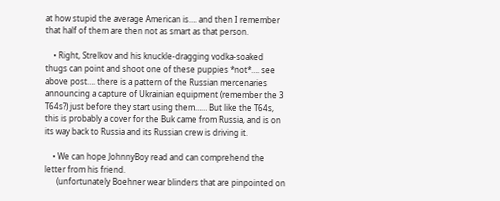at how stupid the average American is…. and then I remember that half of them are then not as smart as that person.

    • Right, Strelkov and his knuckle-dragging vodka-soaked thugs can point and shoot one of these puppies *not*…. see above post…. there is a pattern of the Russian mercenaries announcing a capture of Ukrainian equipment (remember the 3 T64s?) just before they start using them…… But like the T64s, this is probably a cover for the Buk came from Russia, and is on its way back to Russia and its Russian crew is driving it.

    • We can hope JohnnyBoy read and can comprehend the letter from his friend.
      (unfortunately Boehner wear blinders that are pinpointed on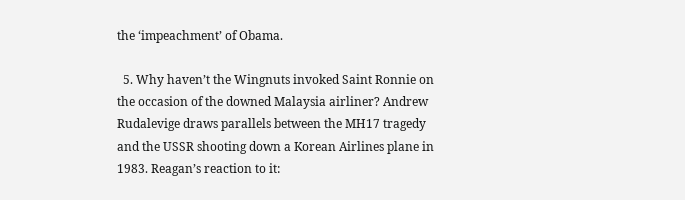the ‘impeachment’ of Obama.

  5. Why haven’t the Wingnuts invoked Saint Ronnie on the occasion of the downed Malaysia airliner? Andrew Rudalevige draws parallels between the MH17 tragedy and the USSR shooting down a Korean Airlines plane in 1983. Reagan’s reaction to it: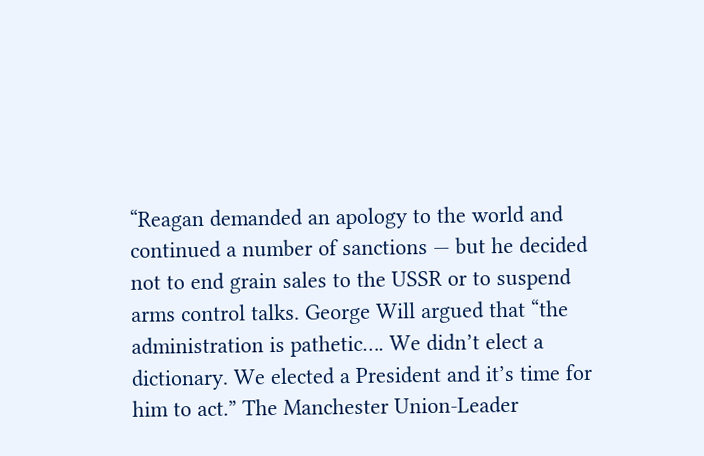“Reagan demanded an apology to the world and continued a number of sanctions — but he decided not to end grain sales to the USSR or to suspend arms control talks. George Will argued that “the administration is pathetic…. We didn’t elect a dictionary. We elected a President and it’s time for him to act.” The Manchester Union-Leader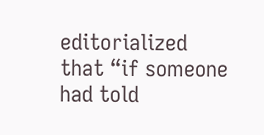editorialized that “if someone had told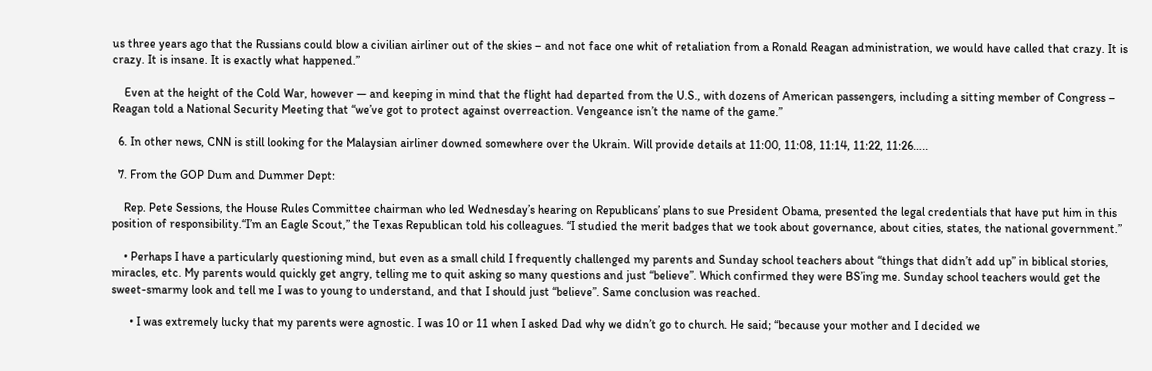us three years ago that the Russians could blow a civilian airliner out of the skies – and not face one whit of retaliation from a Ronald Reagan administration, we would have called that crazy. It is crazy. It is insane. It is exactly what happened.”

    Even at the height of the Cold War, however — and keeping in mind that the flight had departed from the U.S., with dozens of American passengers, including a sitting member of Congress – Reagan told a National Security Meeting that “we’ve got to protect against overreaction. Vengeance isn’t the name of the game.”

  6. In other news, CNN is still looking for the Malaysian airliner downed somewhere over the Ukrain. Will provide details at 11:00, 11:08, 11:14, 11:22, 11:26…..

  7. From the GOP Dum and Dummer Dept:

    Rep. Pete Sessions, the House Rules Committee chairman who led Wednesday’s hearing on Republicans’ plans to sue President Obama, presented the legal credentials that have put him in this position of responsibility.“I’m an Eagle Scout,” the Texas Republican told his colleagues. “I studied the merit badges that we took about governance, about cities, states, the national government.”

    • Perhaps I have a particularly questioning mind, but even as a small child I frequently challenged my parents and Sunday school teachers about “things that didn’t add up” in biblical stories, miracles, etc. My parents would quickly get angry, telling me to quit asking so many questions and just “believe”. Which confirmed they were BS’ing me. Sunday school teachers would get the sweet-smarmy look and tell me I was to young to understand, and that I should just “believe”. Same conclusion was reached.

      • I was extremely lucky that my parents were agnostic. I was 10 or 11 when I asked Dad why we didn’t go to church. He said; “because your mother and I decided we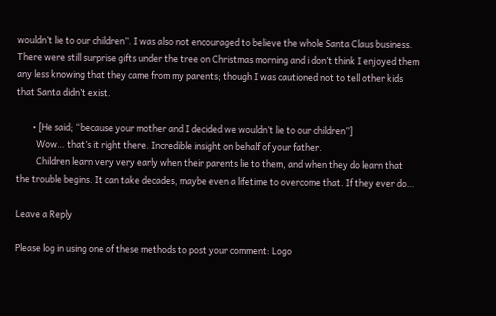wouldn’t lie to our children”. I was also not encouraged to believe the whole Santa Claus business. There were still surprise gifts under the tree on Christmas morning and i don’t think I enjoyed them any less knowing that they came from my parents; though I was cautioned not to tell other kids that Santa didn’t exist.

        • [He said; “because your mother and I decided we wouldn’t lie to our children”]
          Wow… that’s it right there. Incredible insight on behalf of your father.
          Children learn very very early when their parents lie to them, and when they do learn that the trouble begins. It can take decades, maybe even a lifetime to overcome that. If they ever do…

Leave a Reply

Please log in using one of these methods to post your comment: Logo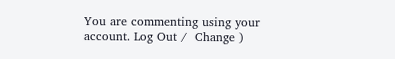You are commenting using your account. Log Out /  Change )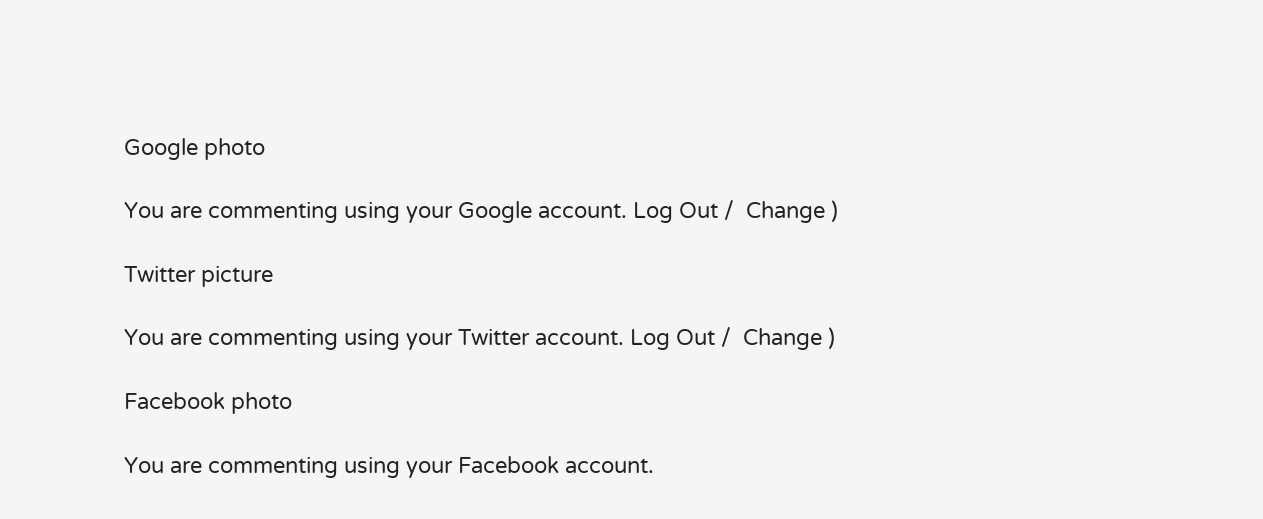Google photo

You are commenting using your Google account. Log Out /  Change )

Twitter picture

You are commenting using your Twitter account. Log Out /  Change )

Facebook photo

You are commenting using your Facebook account.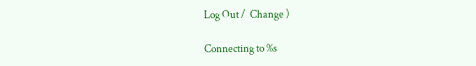Log Out /  Change )

Connecting to %s